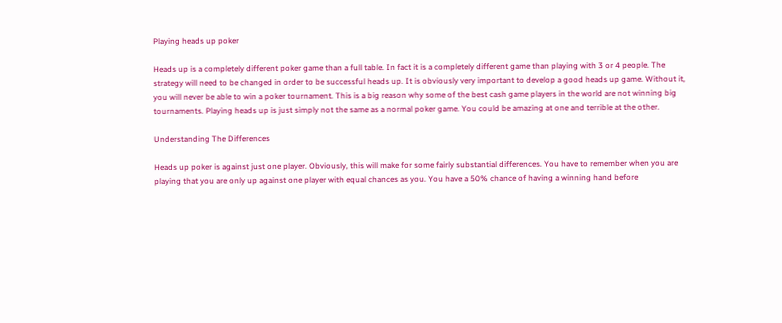Playing heads up poker

Heads up is a completely different poker game than a full table. In fact it is a completely different game than playing with 3 or 4 people. The strategy will need to be changed in order to be successful heads up. It is obviously very important to develop a good heads up game. Without it, you will never be able to win a poker tournament. This is a big reason why some of the best cash game players in the world are not winning big tournaments. Playing heads up is just simply not the same as a normal poker game. You could be amazing at one and terrible at the other.

Understanding The Differences

Heads up poker is against just one player. Obviously, this will make for some fairly substantial differences. You have to remember when you are playing that you are only up against one player with equal chances as you. You have a 50% chance of having a winning hand before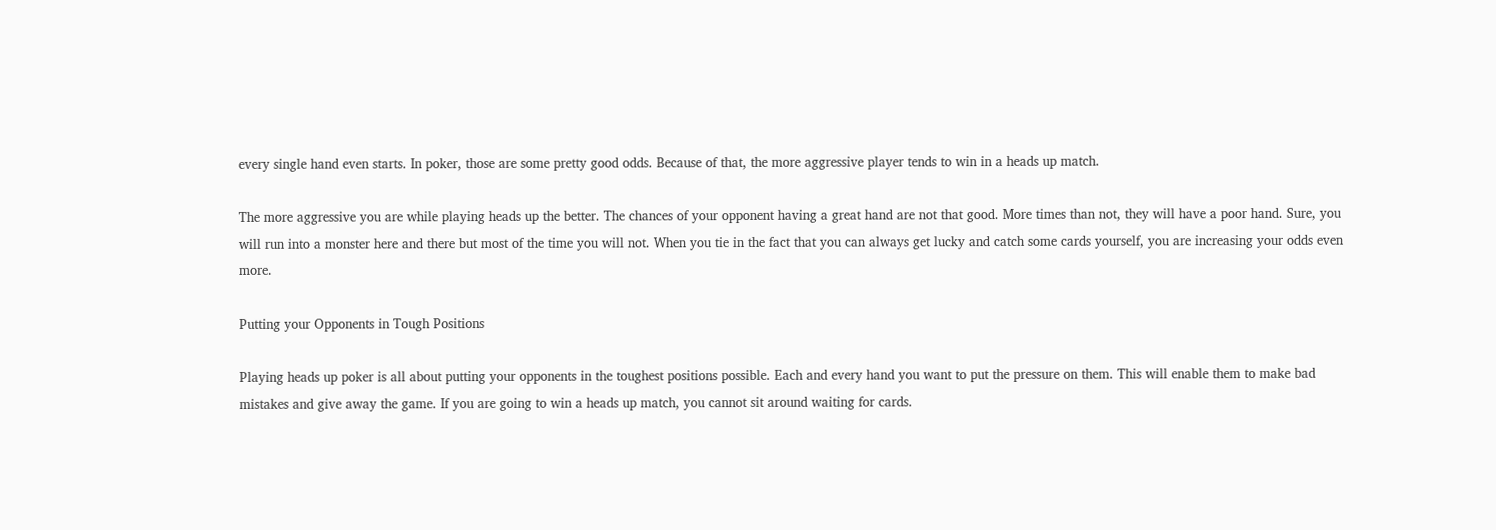every single hand even starts. In poker, those are some pretty good odds. Because of that, the more aggressive player tends to win in a heads up match.

The more aggressive you are while playing heads up the better. The chances of your opponent having a great hand are not that good. More times than not, they will have a poor hand. Sure, you will run into a monster here and there but most of the time you will not. When you tie in the fact that you can always get lucky and catch some cards yourself, you are increasing your odds even more.

Putting your Opponents in Tough Positions

Playing heads up poker is all about putting your opponents in the toughest positions possible. Each and every hand you want to put the pressure on them. This will enable them to make bad mistakes and give away the game. If you are going to win a heads up match, you cannot sit around waiting for cards.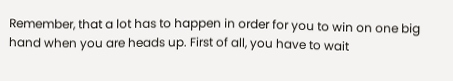Remember, that a lot has to happen in order for you to win on one big hand when you are heads up. First of all, you have to wait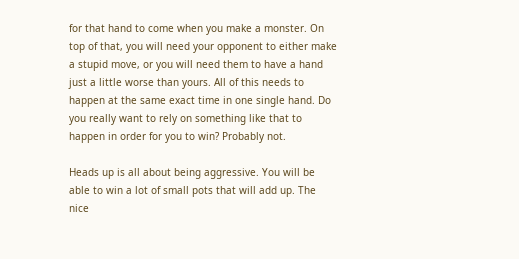for that hand to come when you make a monster. On top of that, you will need your opponent to either make a stupid move, or you will need them to have a hand just a little worse than yours. All of this needs to happen at the same exact time in one single hand. Do you really want to rely on something like that to happen in order for you to win? Probably not.

Heads up is all about being aggressive. You will be able to win a lot of small pots that will add up. The nice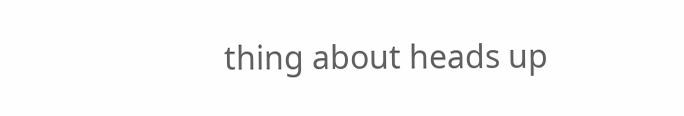thing about heads up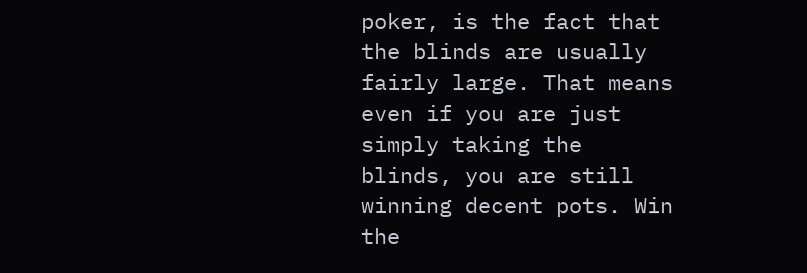poker, is the fact that the blinds are usually fairly large. That means even if you are just simply taking the blinds, you are still winning decent pots. Win the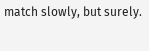match slowly, but surely.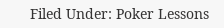Filed Under: Poker Lessons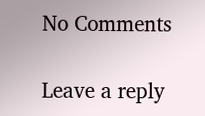No Comments

Leave a reply